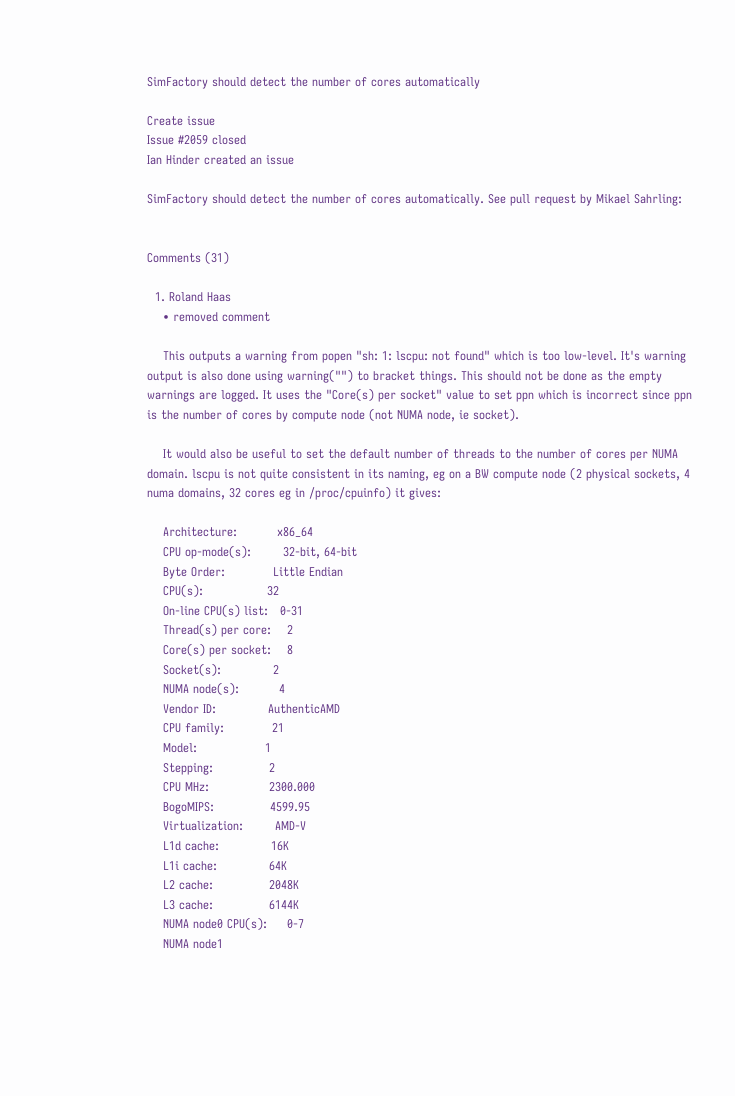SimFactory should detect the number of cores automatically

Create issue
Issue #2059 closed
Ian Hinder created an issue

SimFactory should detect the number of cores automatically. See pull request by Mikael Sahrling:


Comments (31)

  1. Roland Haas
    • removed comment

    This outputs a warning from popen "sh: 1: lscpu: not found" which is too low-level. It's warning output is also done using warning("") to bracket things. This should not be done as the empty warnings are logged. It uses the "Core(s) per socket" value to set ppn which is incorrect since ppn is the number of cores by compute node (not NUMA node, ie socket).

    It would also be useful to set the default number of threads to the number of cores per NUMA domain. lscpu is not quite consistent in its naming, eg on a BW compute node (2 physical sockets, 4 numa domains, 32 cores eg in /proc/cpuinfo) it gives:

    Architecture:          x86_64
    CPU op-mode(s):        32-bit, 64-bit
    Byte Order:            Little Endian
    CPU(s):                32
    On-line CPU(s) list:   0-31
    Thread(s) per core:    2
    Core(s) per socket:    8
    Socket(s):             2
    NUMA node(s):          4
    Vendor ID:             AuthenticAMD
    CPU family:            21
    Model:                 1
    Stepping:              2
    CPU MHz:               2300.000
    BogoMIPS:              4599.95
    Virtualization:        AMD-V
    L1d cache:             16K
    L1i cache:             64K
    L2 cache:              2048K
    L3 cache:              6144K
    NUMA node0 CPU(s):     0-7
    NUMA node1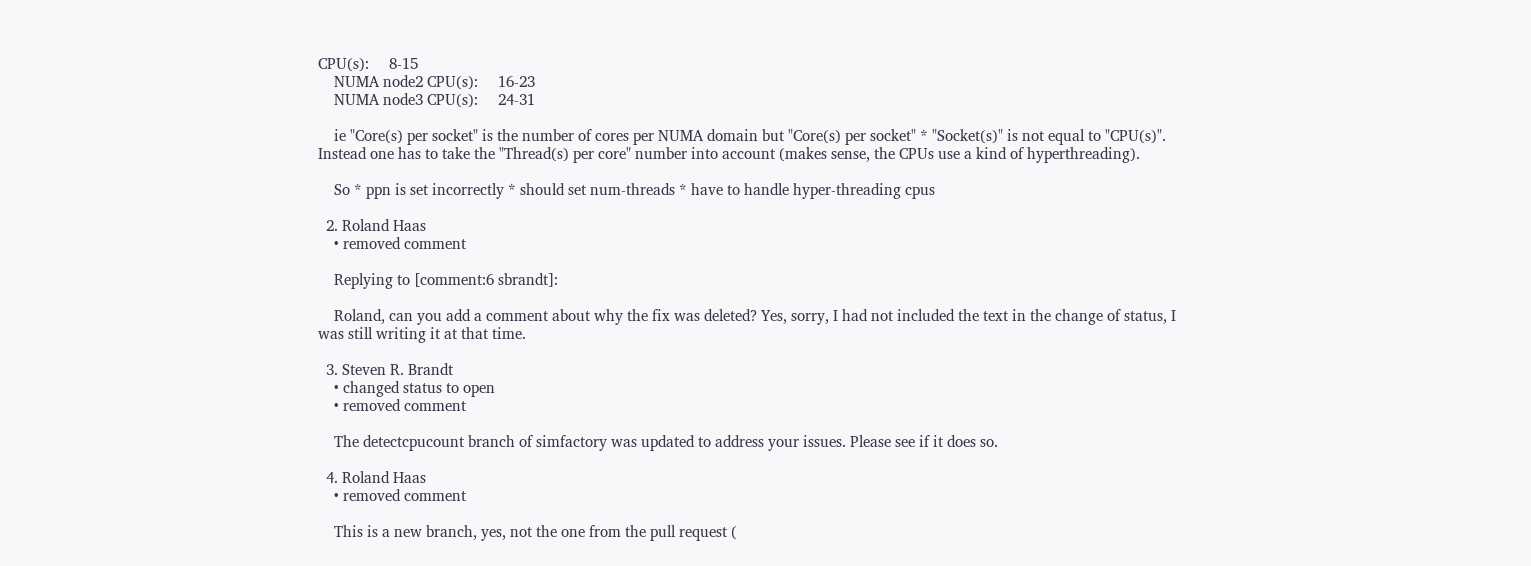CPU(s):     8-15
    NUMA node2 CPU(s):     16-23
    NUMA node3 CPU(s):     24-31

    ie "Core(s) per socket" is the number of cores per NUMA domain but "Core(s) per socket" * "Socket(s)" is not equal to "CPU(s)". Instead one has to take the "Thread(s) per core" number into account (makes sense, the CPUs use a kind of hyperthreading).

    So * ppn is set incorrectly * should set num-threads * have to handle hyper-threading cpus

  2. Roland Haas
    • removed comment

    Replying to [comment:6 sbrandt]:

    Roland, can you add a comment about why the fix was deleted? Yes, sorry, I had not included the text in the change of status, I was still writing it at that time.

  3. Steven R. Brandt
    • changed status to open
    • removed comment

    The detectcpucount branch of simfactory was updated to address your issues. Please see if it does so.

  4. Roland Haas
    • removed comment

    This is a new branch, yes, not the one from the pull request (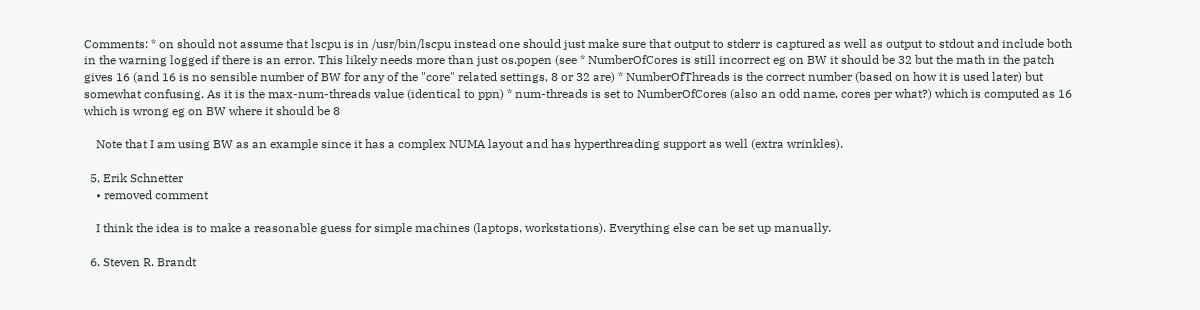Comments: * on should not assume that lscpu is in /usr/bin/lscpu instead one should just make sure that output to stderr is captured as well as output to stdout and include both in the warning logged if there is an error. This likely needs more than just os.popen (see * NumberOfCores is still incorrect eg on BW it should be 32 but the math in the patch gives 16 (and 16 is no sensible number of BW for any of the "core" related settings, 8 or 32 are) * NumberOfThreads is the correct number (based on how it is used later) but somewhat confusing. As it is the max-num-threads value (identical to ppn) * num-threads is set to NumberOfCores (also an odd name, cores per what?) which is computed as 16 which is wrong eg on BW where it should be 8

    Note that I am using BW as an example since it has a complex NUMA layout and has hyperthreading support as well (extra wrinkles).

  5. Erik Schnetter
    • removed comment

    I think the idea is to make a reasonable guess for simple machines (laptops, workstations). Everything else can be set up manually.

  6. Steven R. Brandt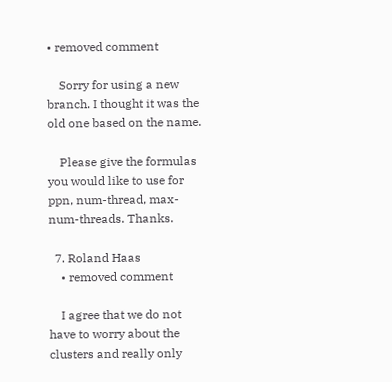• removed comment

    Sorry for using a new branch. I thought it was the old one based on the name.

    Please give the formulas you would like to use for ppn, num-thread, max-num-threads. Thanks.

  7. Roland Haas
    • removed comment

    I agree that we do not have to worry about the clusters and really only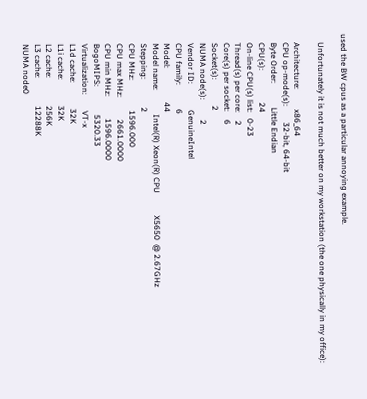used the BW cpus as a particular annoying example.

    Unfortunately it is not much better on my workstation (the one physically in my office):

    Architecture:          x86_64
    CPU op-mode(s):        32-bit, 64-bit
    Byte Order:            Little Endian
    CPU(s):                24
    On-line CPU(s) list:   0-23
    Thread(s) per core:    2
    Core(s) per socket:    6
    Socket(s):             2
    NUMA node(s):          2
    Vendor ID:             GenuineIntel
    CPU family:            6
    Model:                 44
    Model name:            Intel(R) Xeon(R) CPU           X5650  @ 2.67GHz
    Stepping:              2
    CPU MHz:               1596.000
    CPU max MHz:           2661.0000
    CPU min MHz:           1596.0000
    BogoMIPS:              5320.33
    Virtualization:        VT-x
    L1d cache:             32K
    L1i cache:             32K
    L2 cache:              256K
    L3 cache:              12288K
    NUMA node0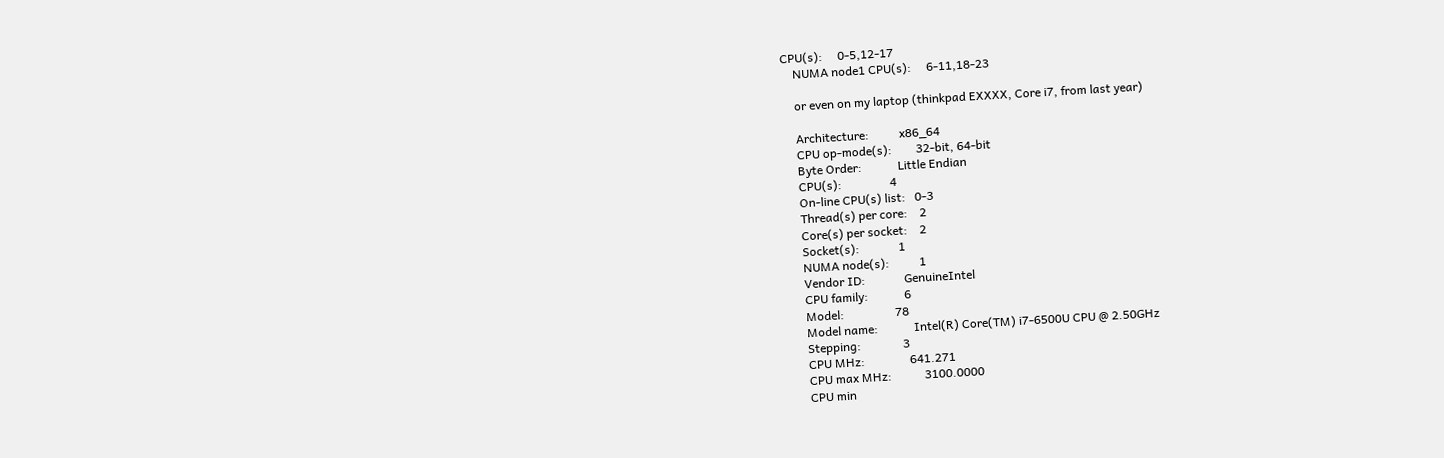CPU(s):     0-5,12-17
    NUMA node1 CPU(s):     6-11,18-23

    or even on my laptop (thinkpad EXXXX, Core i7, from last year)

    Architecture:          x86_64
    CPU op-mode(s):        32-bit, 64-bit
    Byte Order:            Little Endian
    CPU(s):                4
    On-line CPU(s) list:   0-3
    Thread(s) per core:    2
    Core(s) per socket:    2
    Socket(s):             1
    NUMA node(s):          1
    Vendor ID:             GenuineIntel
    CPU family:            6
    Model:                 78
    Model name:            Intel(R) Core(TM) i7-6500U CPU @ 2.50GHz
    Stepping:              3
    CPU MHz:               641.271
    CPU max MHz:           3100.0000
    CPU min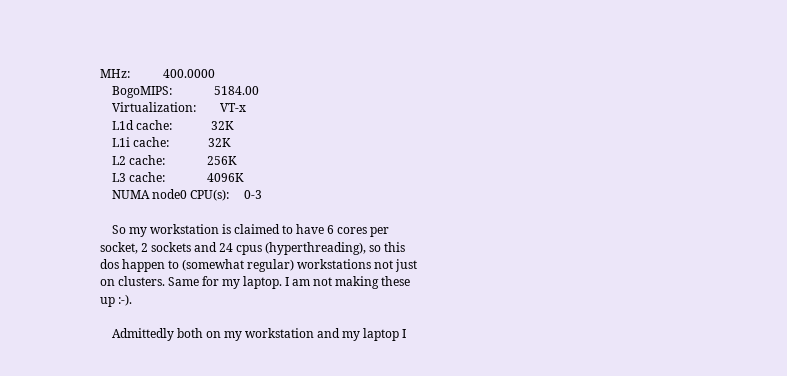MHz:           400.0000
    BogoMIPS:              5184.00
    Virtualization:        VT-x
    L1d cache:             32K
    L1i cache:             32K
    L2 cache:              256K
    L3 cache:              4096K
    NUMA node0 CPU(s):     0-3

    So my workstation is claimed to have 6 cores per socket, 2 sockets and 24 cpus (hyperthreading), so this dos happen to (somewhat regular) workstations not just on clusters. Same for my laptop. I am not making these up :-).

    Admittedly both on my workstation and my laptop I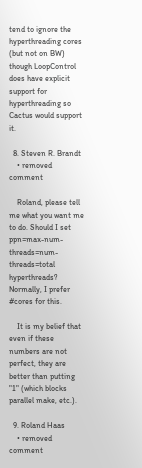tend to ignore the hyperthreading cores (but not on BW) though LoopControl does have explicit support for hyperthreading so Cactus would support it.

  8. Steven R. Brandt
    • removed comment

    Roland, please tell me what you want me to do. Should I set ppn=max-num-threads=num-threads=total hyperthreads? Normally, I prefer #cores for this.

    It is my belief that even if these numbers are not perfect, they are better than putting "1" (which blocks parallel make, etc.).

  9. Roland Haas
    • removed comment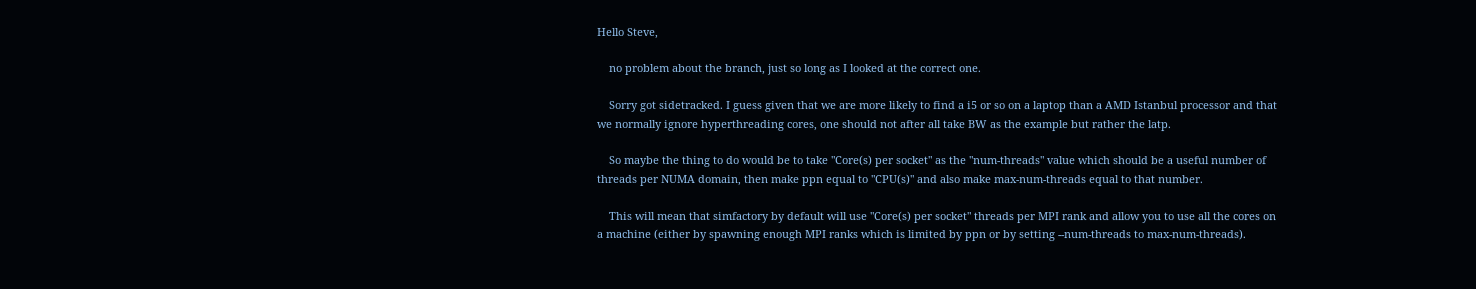Hello Steve,

    no problem about the branch, just so long as I looked at the correct one.

    Sorry got sidetracked. I guess given that we are more likely to find a i5 or so on a laptop than a AMD Istanbul processor and that we normally ignore hyperthreading cores, one should not after all take BW as the example but rather the latp.

    So maybe the thing to do would be to take "Core(s) per socket" as the "num-threads" value which should be a useful number of threads per NUMA domain, then make ppn equal to "CPU(s)" and also make max-num-threads equal to that number.

    This will mean that simfactory by default will use "Core(s) per socket" threads per MPI rank and allow you to use all the cores on a machine (either by spawning enough MPI ranks which is limited by ppn or by setting --num-threads to max-num-threads).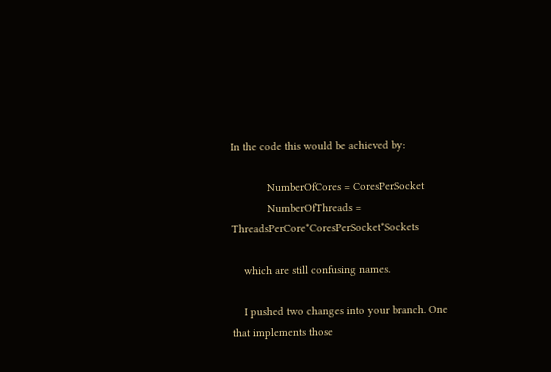In the code this would be achieved by:

            NumberOfCores = CoresPerSocket
            NumberOfThreads = ThreadsPerCore*CoresPerSocket*Sockets

    which are still confusing names.

    I pushed two changes into your branch. One that implements those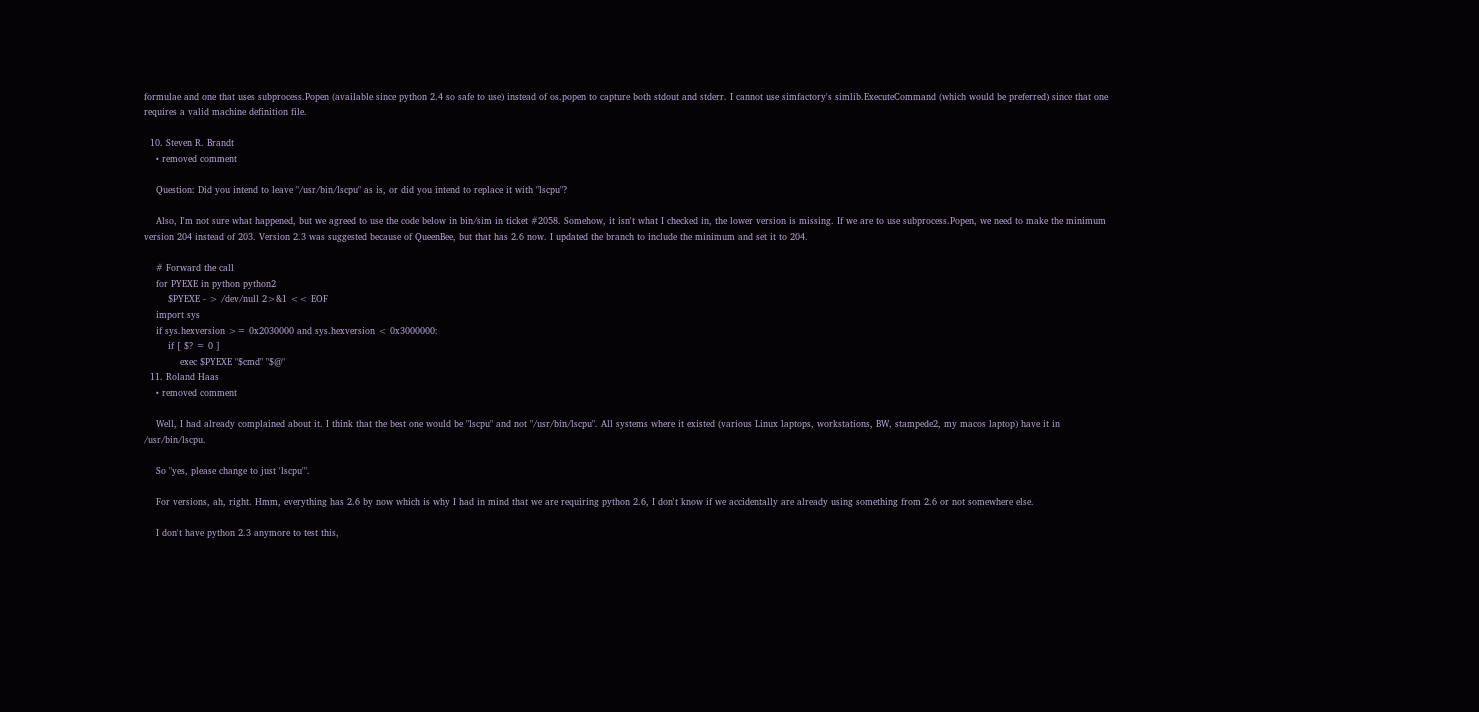formulae and one that uses subprocess.Popen (available since python 2.4 so safe to use) instead of os.popen to capture both stdout and stderr. I cannot use simfactory's simlib.ExecuteCommand (which would be preferred) since that one requires a valid machine definition file.

  10. Steven R. Brandt
    • removed comment

    Question: Did you intend to leave "/usr/bin/lscpu" as is, or did you intend to replace it with "lscpu"?

    Also, I'm not sure what happened, but we agreed to use the code below in bin/sim in ticket #2058. Somehow, it isn't what I checked in, the lower version is missing. If we are to use subprocess.Popen, we need to make the minimum version 204 instead of 203. Version 2.3 was suggested because of QueenBee, but that has 2.6 now. I updated the branch to include the minimum and set it to 204.

    # Forward the call
    for PYEXE in python python2
        $PYEXE - > /dev/null 2>&1 << EOF
    import sys
    if sys.hexversion >= 0x2030000 and sys.hexversion < 0x3000000:
        if [ $? = 0 ]
            exec $PYEXE "$cmd" "$@"
  11. Roland Haas
    • removed comment

    Well, I had already complained about it. I think that the best one would be "lscpu" and not "/usr/bin/lscpu". All systems where it existed (various Linux laptops, workstations, BW, stampede2, my macos laptop) have it in /usr/bin/lscpu.

    So "yes, please change to just 'lscpu'".

    For versions, ah, right. Hmm, everything has 2.6 by now which is why I had in mind that we are requiring python 2.6, I don't know if we accidentally are already using something from 2.6 or not somewhere else.

    I don't have python 2.3 anymore to test this,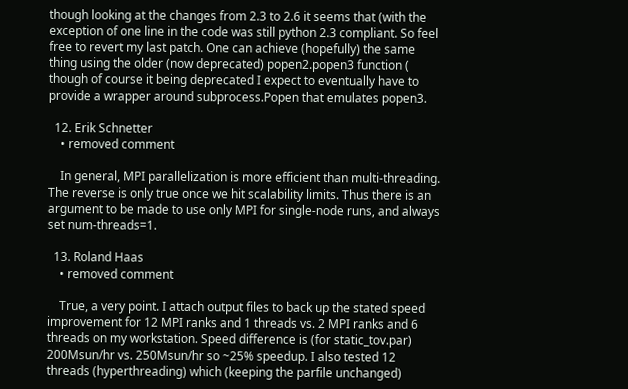though looking at the changes from 2.3 to 2.6 it seems that (with the exception of one line in the code was still python 2.3 compliant. So feel free to revert my last patch. One can achieve (hopefully) the same thing using the older (now deprecated) popen2.popen3 function ( though of course it being deprecated I expect to eventually have to provide a wrapper around subprocess.Popen that emulates popen3.

  12. Erik Schnetter
    • removed comment

    In general, MPI parallelization is more efficient than multi-threading. The reverse is only true once we hit scalability limits. Thus there is an argument to be made to use only MPI for single-node runs, and always set num-threads=1.

  13. Roland Haas
    • removed comment

    True, a very point. I attach output files to back up the stated speed improvement for 12 MPI ranks and 1 threads vs. 2 MPI ranks and 6 threads on my workstation. Speed difference is (for static_tov.par) 200Msun/hr vs. 250Msun/hr so ~25% speedup. I also tested 12 threads (hyperthreading) which (keeping the parfile unchanged)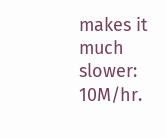makes it much slower: 10M/hr.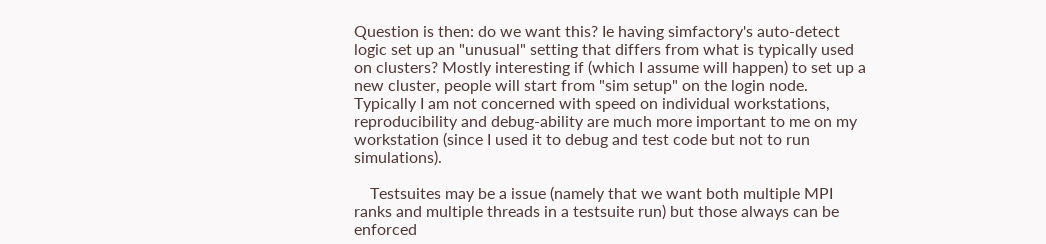Question is then: do we want this? Ie having simfactory's auto-detect logic set up an "unusual" setting that differs from what is typically used on clusters? Mostly interesting if (which I assume will happen) to set up a new cluster, people will start from "sim setup" on the login node. Typically I am not concerned with speed on individual workstations, reproducibility and debug-ability are much more important to me on my workstation (since I used it to debug and test code but not to run simulations).

    Testsuites may be a issue (namely that we want both multiple MPI ranks and multiple threads in a testsuite run) but those always can be enforced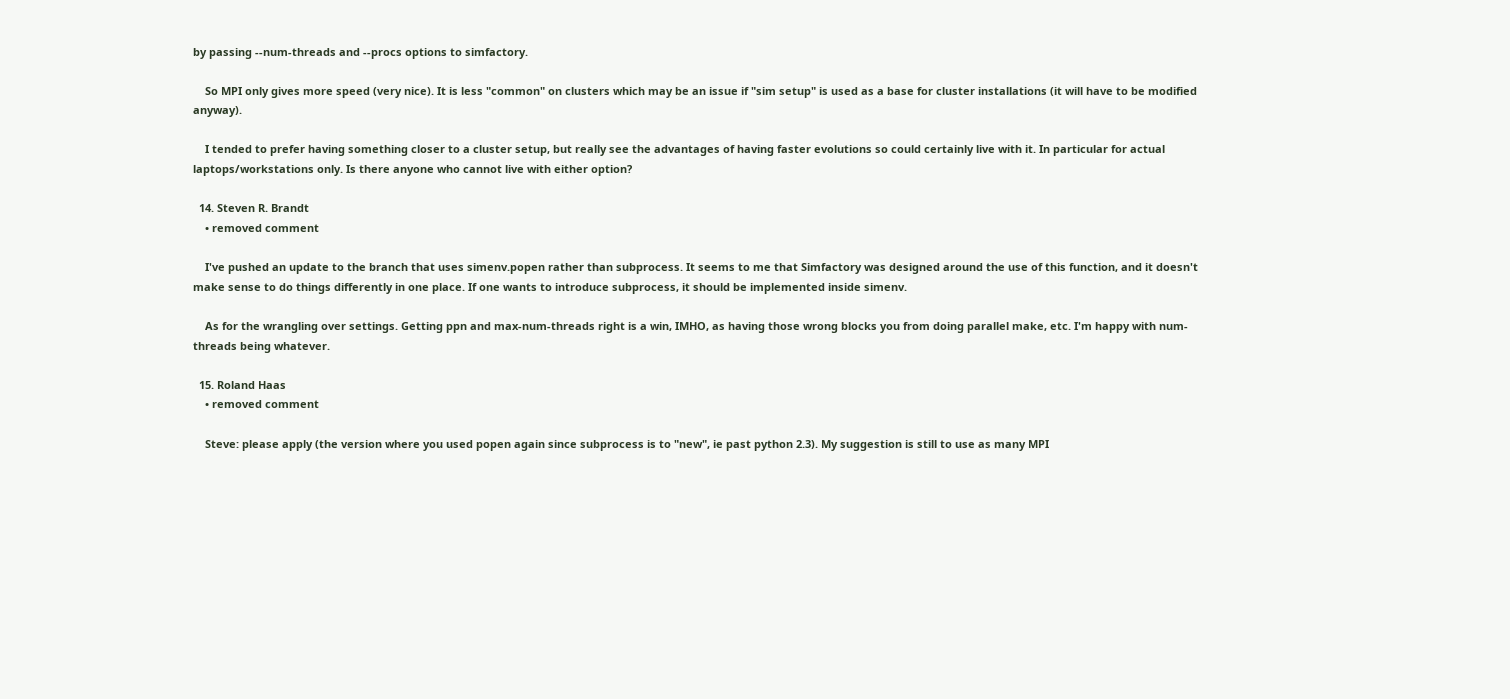by passing --num-threads and --procs options to simfactory.

    So MPI only gives more speed (very nice). It is less "common" on clusters which may be an issue if "sim setup" is used as a base for cluster installations (it will have to be modified anyway).

    I tended to prefer having something closer to a cluster setup, but really see the advantages of having faster evolutions so could certainly live with it. In particular for actual laptops/workstations only. Is there anyone who cannot live with either option?

  14. Steven R. Brandt
    • removed comment

    I've pushed an update to the branch that uses simenv.popen rather than subprocess. It seems to me that Simfactory was designed around the use of this function, and it doesn't make sense to do things differently in one place. If one wants to introduce subprocess, it should be implemented inside simenv.

    As for the wrangling over settings. Getting ppn and max-num-threads right is a win, IMHO, as having those wrong blocks you from doing parallel make, etc. I'm happy with num-threads being whatever.

  15. Roland Haas
    • removed comment

    Steve: please apply (the version where you used popen again since subprocess is to "new", ie past python 2.3). My suggestion is still to use as many MPI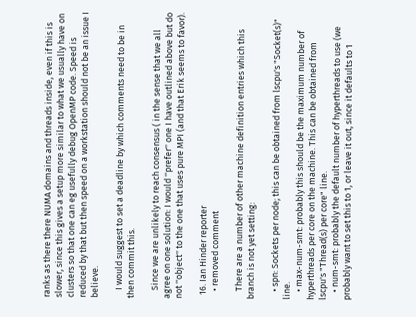ranks as there there NUMA domains and threads inside, even if this is slower, since this gives a setup more similar to what we usually have on clusters so that one can eg usefully debug OpenMP code. Speed is reduced by that but then speed on a workstation should not be an issue I believe.

    I would suggest to set a deadline by which comments need to be in then commit this.

    Since we are unlikely to reach consensus ( in the sense that we all agree on one solution: I would ''prefer'' one I have outlined above but do not ''object'' to the one that uses pure MPI (and that Erik seems to favor).

  16. Ian Hinder reporter
    • removed comment

    There are a number of other machine definition entries which this branch is not yet setting:

    • spn: Sockets per node; this can be obtained from lscpu's "Socket(s)" line.
    • max-num-smt: probably this should be the maximum number of hyperthreads per core on the machine. This can be obtained from lscpu's "Thread(s) per core" line.
    • num-smt: probably the default number of hyperthreads to use (we probably want to set this to 1, or leave it out, since it defaults to 1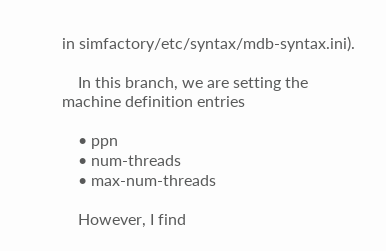in simfactory/etc/syntax/mdb-syntax.ini).

    In this branch, we are setting the machine definition entries

    • ppn
    • num-threads
    • max-num-threads

    However, I find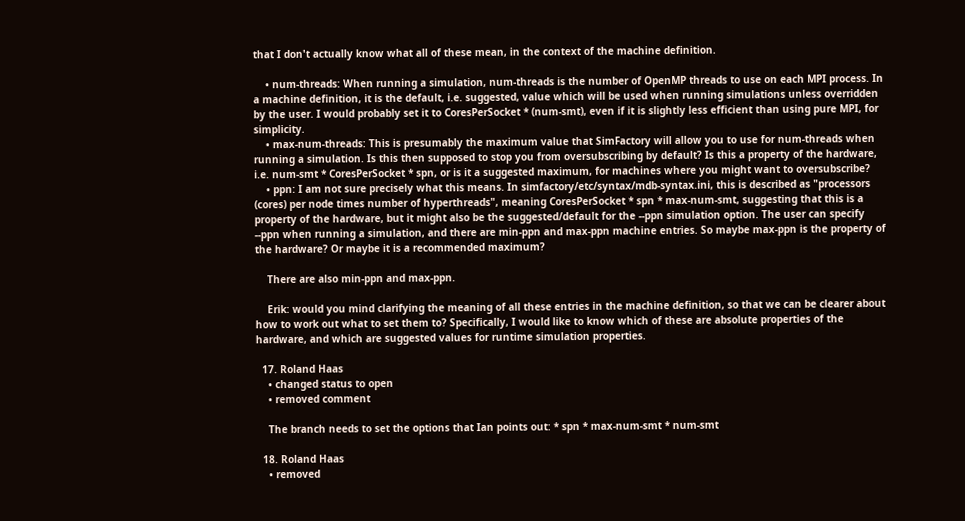that I don't actually know what all of these mean, in the context of the machine definition.

    • num-threads: When running a simulation, num-threads is the number of OpenMP threads to use on each MPI process. In a machine definition, it is the default, i.e. suggested, value which will be used when running simulations unless overridden by the user. I would probably set it to CoresPerSocket * (num-smt), even if it is slightly less efficient than using pure MPI, for simplicity.
    • max-num-threads: This is presumably the maximum value that SimFactory will allow you to use for num-threads when running a simulation. Is this then supposed to stop you from oversubscribing by default? Is this a property of the hardware, i.e. num-smt * CoresPerSocket * spn, or is it a suggested maximum, for machines where you might want to oversubscribe?
    • ppn: I am not sure precisely what this means. In simfactory/etc/syntax/mdb-syntax.ini, this is described as "processors (cores) per node times number of hyperthreads", meaning CoresPerSocket * spn * max-num-smt, suggesting that this is a property of the hardware, but it might also be the suggested/default for the --ppn simulation option. The user can specify --ppn when running a simulation, and there are min-ppn and max-ppn machine entries. So maybe max-ppn is the property of the hardware? Or maybe it is a recommended maximum?

    There are also min-ppn and max-ppn.

    Erik: would you mind clarifying the meaning of all these entries in the machine definition, so that we can be clearer about how to work out what to set them to? Specifically, I would like to know which of these are absolute properties of the hardware, and which are suggested values for runtime simulation properties.

  17. Roland Haas
    • changed status to open
    • removed comment

    The branch needs to set the options that Ian points out: * spn * max-num-smt * num-smt

  18. Roland Haas
    • removed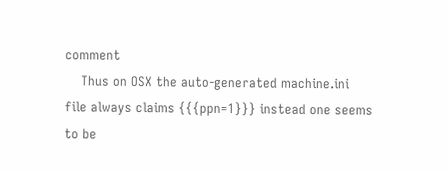comment
    Thus on OSX the auto-generated machine.ini file always claims {{{ppn=1}}} instead one seems to be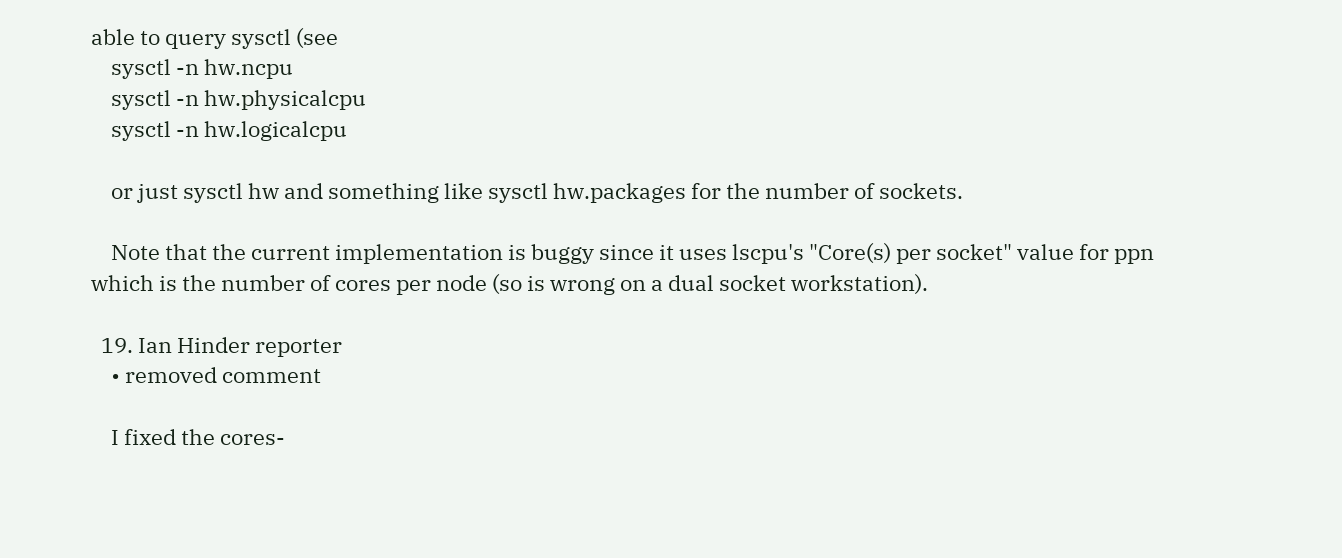able to query sysctl (see
    sysctl -n hw.ncpu
    sysctl -n hw.physicalcpu
    sysctl -n hw.logicalcpu

    or just sysctl hw and something like sysctl hw.packages for the number of sockets.

    Note that the current implementation is buggy since it uses lscpu's "Core(s) per socket" value for ppn which is the number of cores per node (so is wrong on a dual socket workstation).

  19. Ian Hinder reporter
    • removed comment

    I fixed the cores-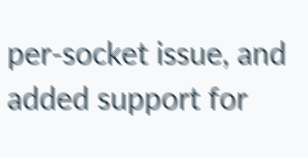per-socket issue, and added support for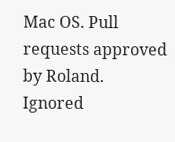Mac OS. Pull requests approved by Roland. Ignored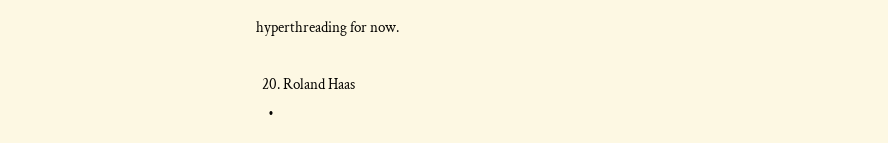hyperthreading for now.

  20. Roland Haas
    •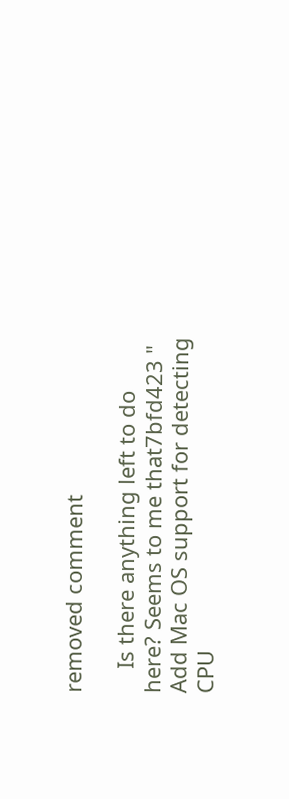removed comment

    Is there anything left to do here? Seems to me that7bfd423 " Add Mac OS support for detecting CPU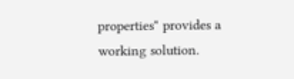properties" provides a working solution.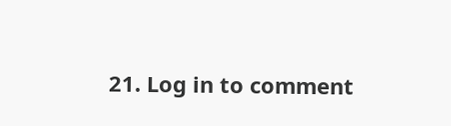21. Log in to comment